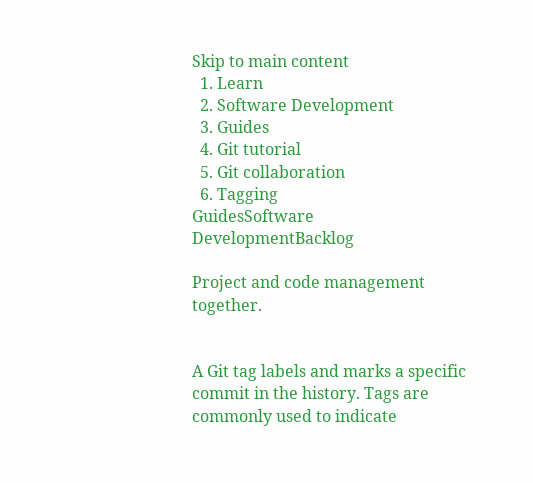Skip to main content
  1. Learn
  2. Software Development
  3. Guides
  4. Git tutorial
  5. Git collaboration
  6. Tagging
GuidesSoftware DevelopmentBacklog

Project and code management together.


A Git tag labels and marks a specific commit in the history. Tags are commonly used to indicate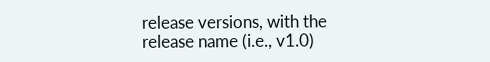release versions, with the release name (i.e., v1.0)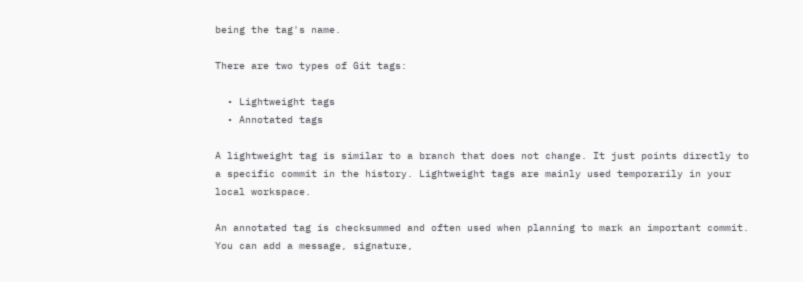being the tag's name.

There are two types of Git tags:

  • Lightweight tags
  • Annotated tags

A lightweight tag is similar to a branch that does not change. It just points directly to a specific commit in the history. Lightweight tags are mainly used temporarily in your local workspace.

An annotated tag is checksummed and often used when planning to mark an important commit. You can add a message, signature,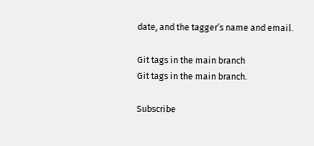date, and the tagger’s name and email.

Git tags in the main branch
Git tags in the main branch.

Subscribe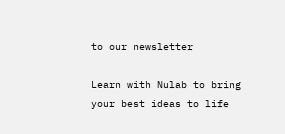to our newsletter

Learn with Nulab to bring your best ideas to life